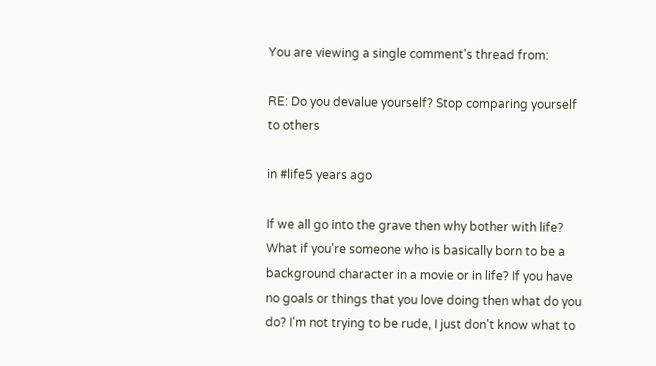You are viewing a single comment's thread from:

RE: Do you devalue yourself? Stop comparing yourself to others

in #life5 years ago

If we all go into the grave then why bother with life? What if you're someone who is basically born to be a background character in a movie or in life? If you have no goals or things that you love doing then what do you do? I'm not trying to be rude, I just don't know what to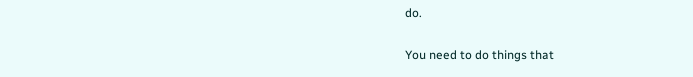do.


You need to do things that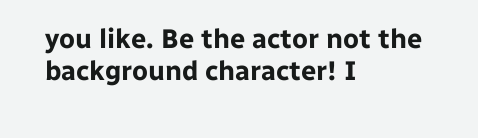you like. Be the actor not the background character! I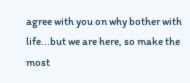agree with you on why bother with life...but we are here, so make the most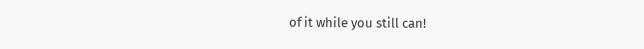of it while you still can!